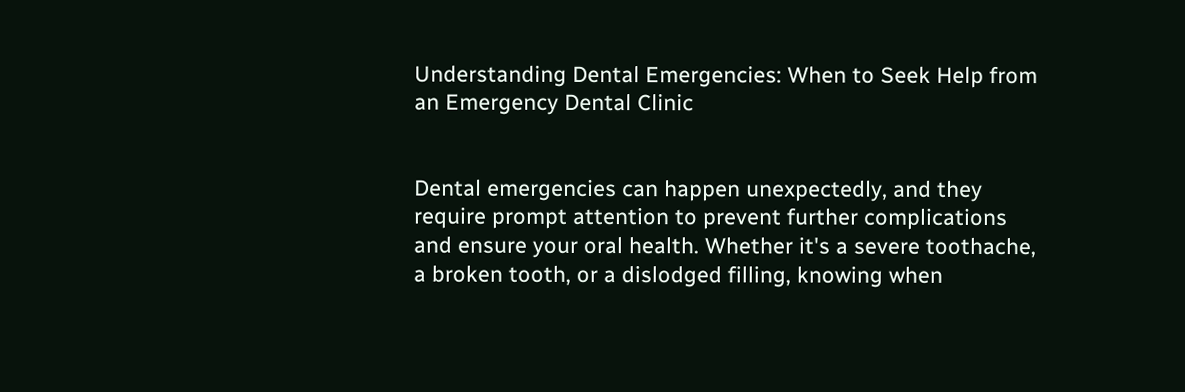Understanding Dental Emergencies: When to Seek Help from an Emergency Dental Clinic


Dental emergencies can happen unexpectedly, and they require prompt attention to prevent further complications and ensure your oral health. Whether it's a severe toothache, a broken tooth, or a dislodged filling, knowing when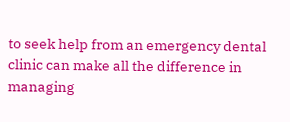to seek help from an emergency dental clinic can make all the difference in managing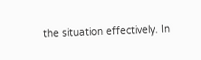the situation effectively. In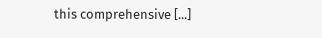this comprehensive [...]